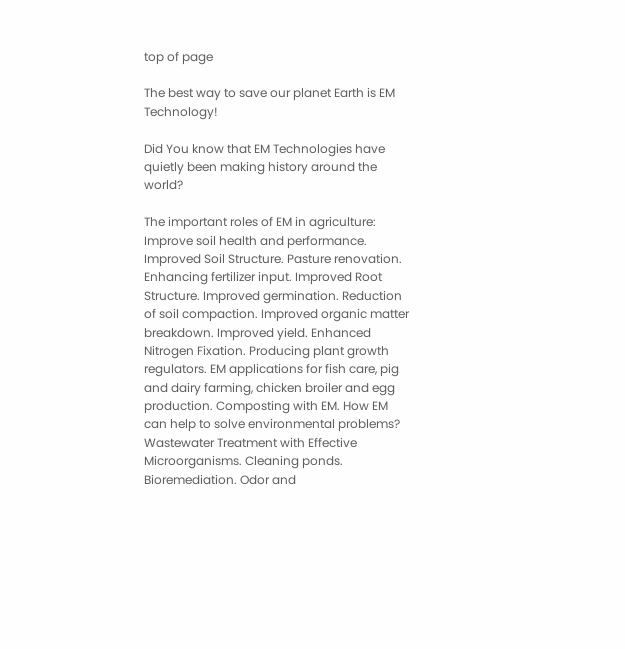top of page

The best way to save our planet Earth is EM Technology!

Did You know that EM Technologies have quietly been making history around the world?

The important roles of EM in agriculture: Improve soil health and performance. Improved Soil Structure. Pasture renovation. Enhancing fertilizer input. Improved Root Structure. Improved germination. Reduction of soil compaction. Improved organic matter breakdown. Improved yield. Enhanced Nitrogen Fixation. Producing plant growth regulators. EM applications for fish care, pig and dairy farming, chicken broiler and egg production. Composting with EM. How EM can help to solve environmental problems? Wastewater Treatment with Effective Microorganisms. Cleaning ponds. Bioremediation. Odor and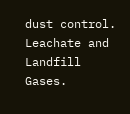dust control. Leachate and Landfill Gases.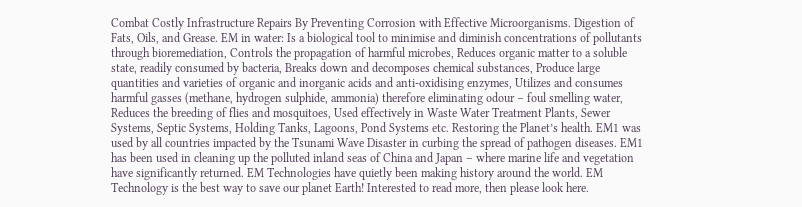Combat Costly Infrastructure Repairs By Preventing Corrosion with Effective Microorganisms. Digestion of Fats, Oils, and Grease. EM in water: Is a biological tool to minimise and diminish concentrations of pollutants through bioremediation, Controls the propagation of harmful microbes, Reduces organic matter to a soluble state, readily consumed by bacteria, Breaks down and decomposes chemical substances, Produce large quantities and varieties of organic and inorganic acids and anti-oxidising enzymes, Utilizes and consumes harmful gasses (methane, hydrogen sulphide, ammonia) therefore eliminating odour – foul smelling water, Reduces the breeding of flies and mosquitoes, Used effectively in Waste Water Treatment Plants, Sewer Systems, Septic Systems, Holding Tanks, Lagoons, Pond Systems etc. Restoring the Planet’s health. EM1 was used by all countries impacted by the Tsunami Wave Disaster in curbing the spread of pathogen diseases. EM1 has been used in cleaning up the polluted inland seas of China and Japan – where marine life and vegetation have significantly returned. EM Technologies have quietly been making history around the world. EM Technology is the best way to save our planet Earth! Interested to read more, then please look here.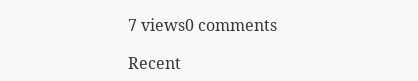7 views0 comments

Recent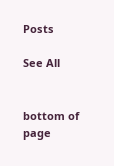Posts

See All


bottom of page